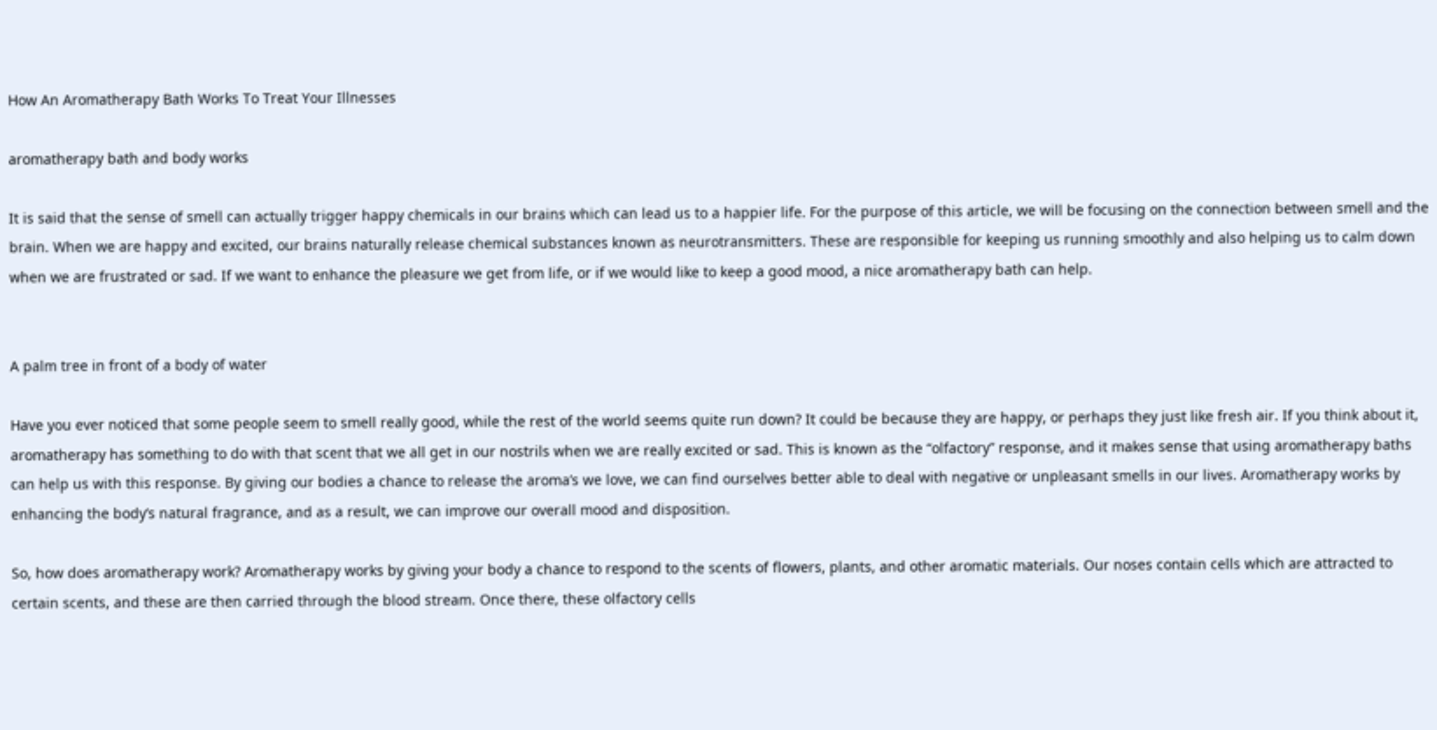How An Aromatherapy Bath Works To Treat Your Illnesses

aromatherapy bath and body works

It is said that the sense of smell can actually trigger happy chemicals in our brains which can lead us to a happier life. For the purpose of this article, we will be focusing on the connection between smell and the brain. When we are happy and excited, our brains naturally release chemical substances known as neurotransmitters. These are responsible for keeping us running smoothly and also helping us to calm down when we are frustrated or sad. If we want to enhance the pleasure we get from life, or if we would like to keep a good mood, a nice aromatherapy bath can help.


A palm tree in front of a body of water

Have you ever noticed that some people seem to smell really good, while the rest of the world seems quite run down? It could be because they are happy, or perhaps they just like fresh air. If you think about it, aromatherapy has something to do with that scent that we all get in our nostrils when we are really excited or sad. This is known as the “olfactory” response, and it makes sense that using aromatherapy baths can help us with this response. By giving our bodies a chance to release the aroma’s we love, we can find ourselves better able to deal with negative or unpleasant smells in our lives. Aromatherapy works by enhancing the body’s natural fragrance, and as a result, we can improve our overall mood and disposition.

So, how does aromatherapy work? Aromatherapy works by giving your body a chance to respond to the scents of flowers, plants, and other aromatic materials. Our noses contain cells which are attracted to certain scents, and these are then carried through the blood stream. Once there, these olfactory cells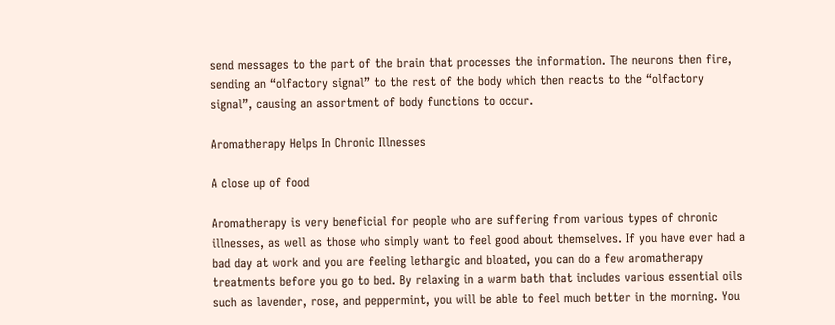send messages to the part of the brain that processes the information. The neurons then fire, sending an “olfactory signal” to the rest of the body which then reacts to the “olfactory signal”, causing an assortment of body functions to occur.

Aromatherapy Helps In Chronic Illnesses

A close up of food

Aromatherapy is very beneficial for people who are suffering from various types of chronic illnesses, as well as those who simply want to feel good about themselves. If you have ever had a bad day at work and you are feeling lethargic and bloated, you can do a few aromatherapy treatments before you go to bed. By relaxing in a warm bath that includes various essential oils such as lavender, rose, and peppermint, you will be able to feel much better in the morning. You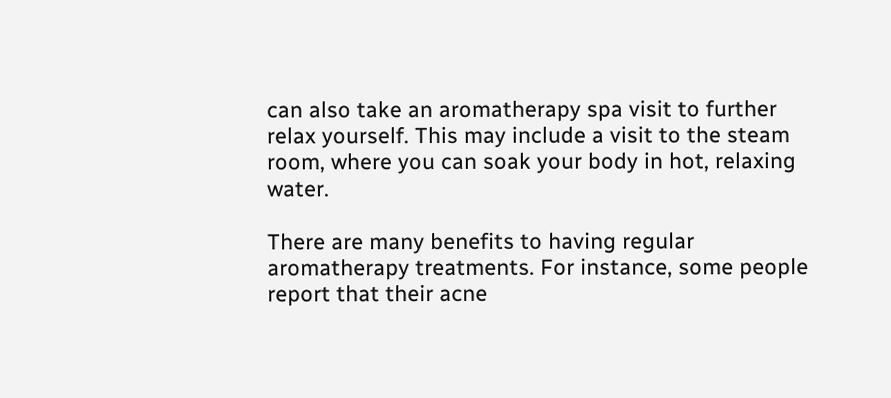can also take an aromatherapy spa visit to further relax yourself. This may include a visit to the steam room, where you can soak your body in hot, relaxing water.

There are many benefits to having regular aromatherapy treatments. For instance, some people report that their acne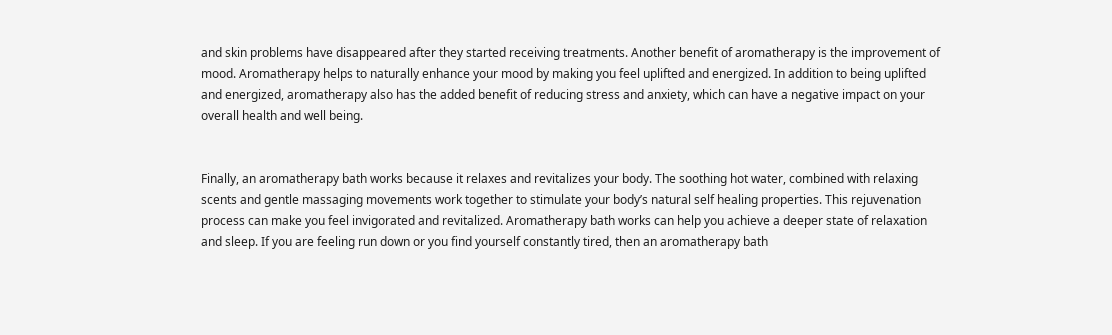and skin problems have disappeared after they started receiving treatments. Another benefit of aromatherapy is the improvement of mood. Aromatherapy helps to naturally enhance your mood by making you feel uplifted and energized. In addition to being uplifted and energized, aromatherapy also has the added benefit of reducing stress and anxiety, which can have a negative impact on your overall health and well being.


Finally, an aromatherapy bath works because it relaxes and revitalizes your body. The soothing hot water, combined with relaxing scents and gentle massaging movements work together to stimulate your body’s natural self healing properties. This rejuvenation process can make you feel invigorated and revitalized. Aromatherapy bath works can help you achieve a deeper state of relaxation and sleep. If you are feeling run down or you find yourself constantly tired, then an aromatherapy bath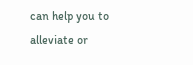can help you to alleviate or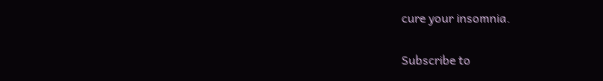cure your insomnia.

Subscribe to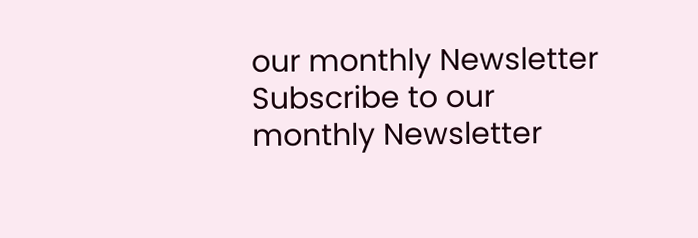our monthly Newsletter
Subscribe to our monthly Newsletter